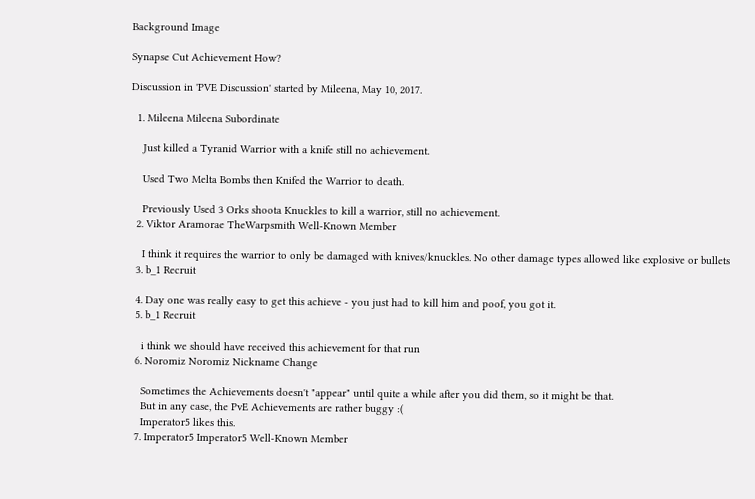Background Image

Synapse Cut Achievement How?

Discussion in 'PVE Discussion' started by Mileena, May 10, 2017.

  1. Mileena Mileena Subordinate

    Just killed a Tyranid Warrior with a knife still no achievement.

    Used Two Melta Bombs then Knifed the Warrior to death.

    Previously Used 3 Orks shoota Knuckles to kill a warrior, still no achievement.
  2. Viktor Aramorae TheWarpsmith Well-Known Member

    I think it requires the warrior to only be damaged with knives/knuckles. No other damage types allowed like explosive or bullets
  3. b_1 Recruit

  4. Day one was really easy to get this achieve - you just had to kill him and poof, you got it.
  5. b_1 Recruit

    i think we should have received this achievement for that run
  6. Noromiz Noromiz Nickname Change

    Sometimes the Achievements doesn't "appear" until quite a while after you did them, so it might be that.
    But in any case, the PvE Achievements are rather buggy :(
    Imperator5 likes this.
  7. Imperator5 Imperator5 Well-Known Member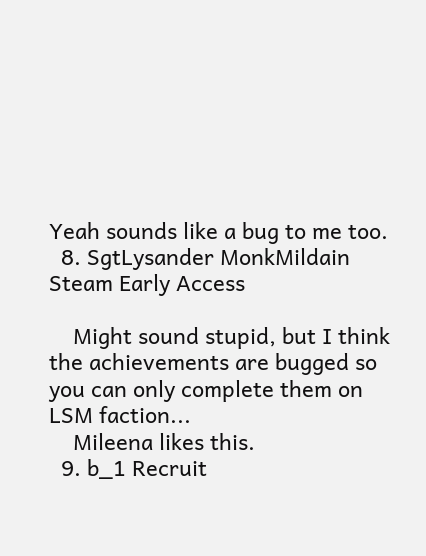Yeah sounds like a bug to me too.
  8. SgtLysander MonkMildain Steam Early Access

    Might sound stupid, but I think the achievements are bugged so you can only complete them on LSM faction...
    Mileena likes this.
  9. b_1 Recruit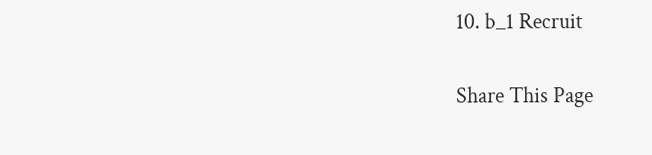10. b_1 Recruit

Share This Page